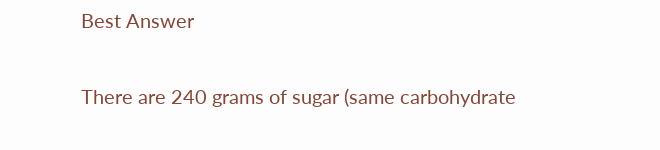Best Answer

There are 240 grams of sugar (same carbohydrate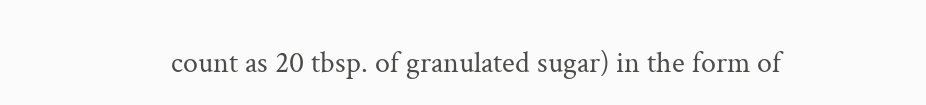count as 20 tbsp. of granulated sugar) in the form of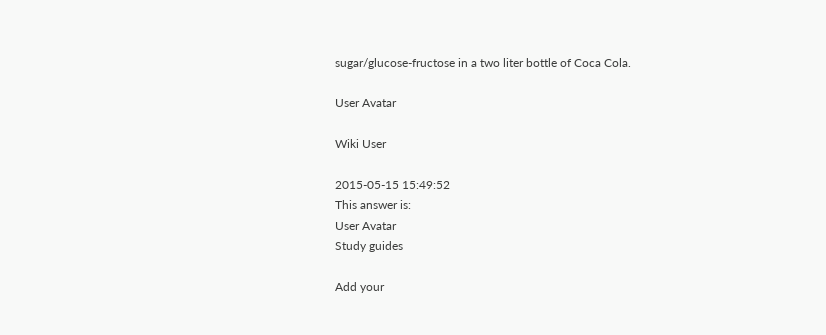sugar/glucose-fructose in a two liter bottle of Coca Cola.

User Avatar

Wiki User

2015-05-15 15:49:52
This answer is:
User Avatar
Study guides

Add your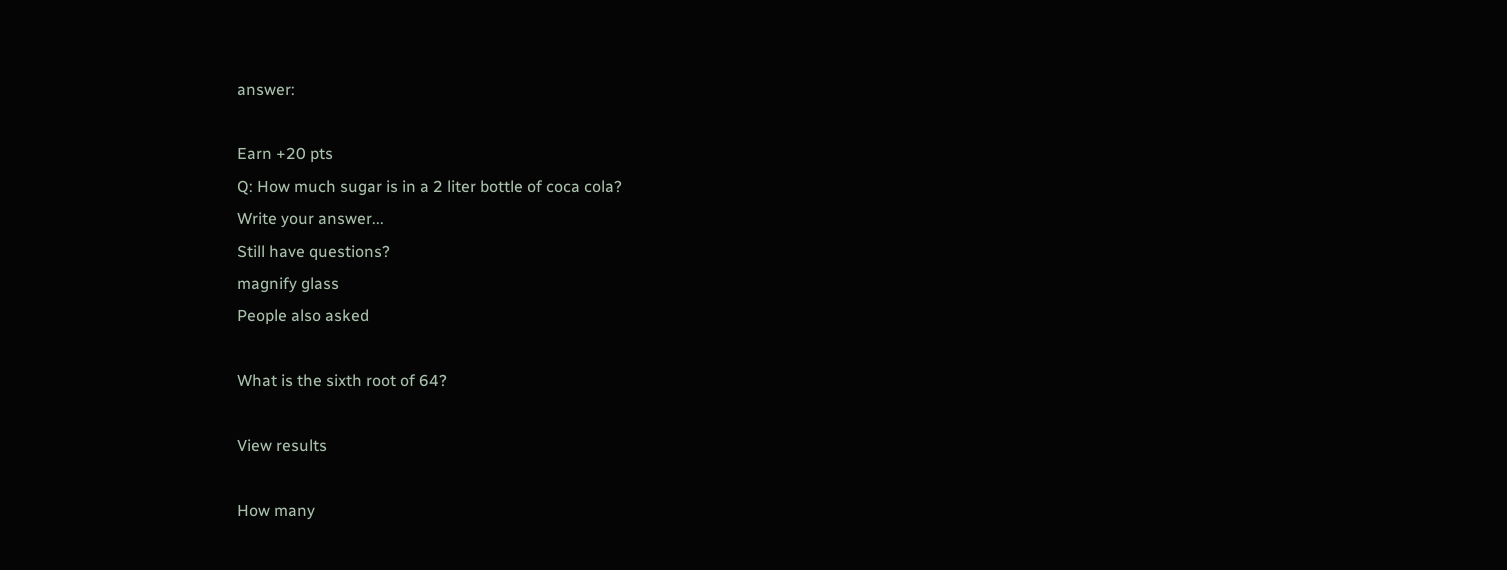answer:

Earn +20 pts
Q: How much sugar is in a 2 liter bottle of coca cola?
Write your answer...
Still have questions?
magnify glass
People also asked

What is the sixth root of 64?

View results

How many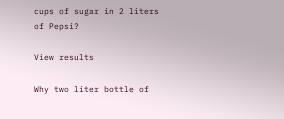cups of sugar in 2 liters of Pepsi?

View results

Why two liter bottle of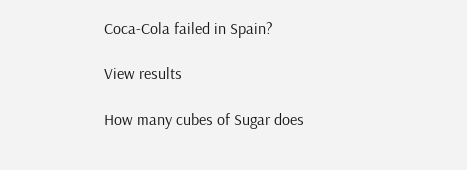Coca-Cola failed in Spain?

View results

How many cubes of Sugar does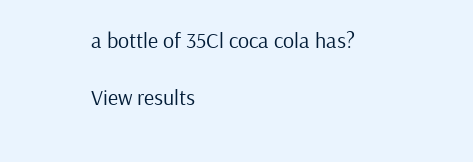a bottle of 35Cl coca cola has?

View results